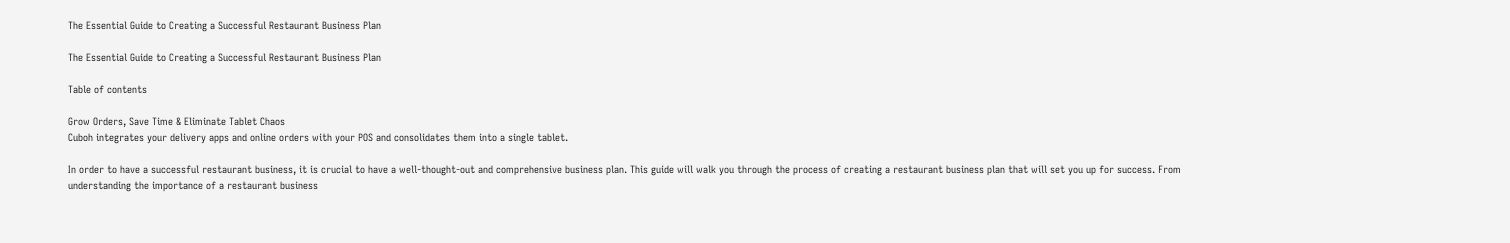The Essential Guide to Creating a Successful Restaurant Business Plan

The Essential Guide to Creating a Successful Restaurant Business Plan

Table of contents

Grow Orders, Save Time & Eliminate Tablet Chaos
Cuboh integrates your delivery apps and online orders with your POS and consolidates them into a single tablet.

In order to have a successful restaurant business, it is crucial to have a well-thought-out and comprehensive business plan. This guide will walk you through the process of creating a restaurant business plan that will set you up for success. From understanding the importance of a restaurant business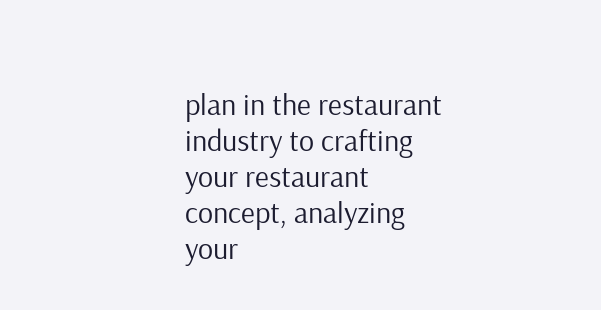plan in the restaurant industry to crafting your restaurant concept, analyzing your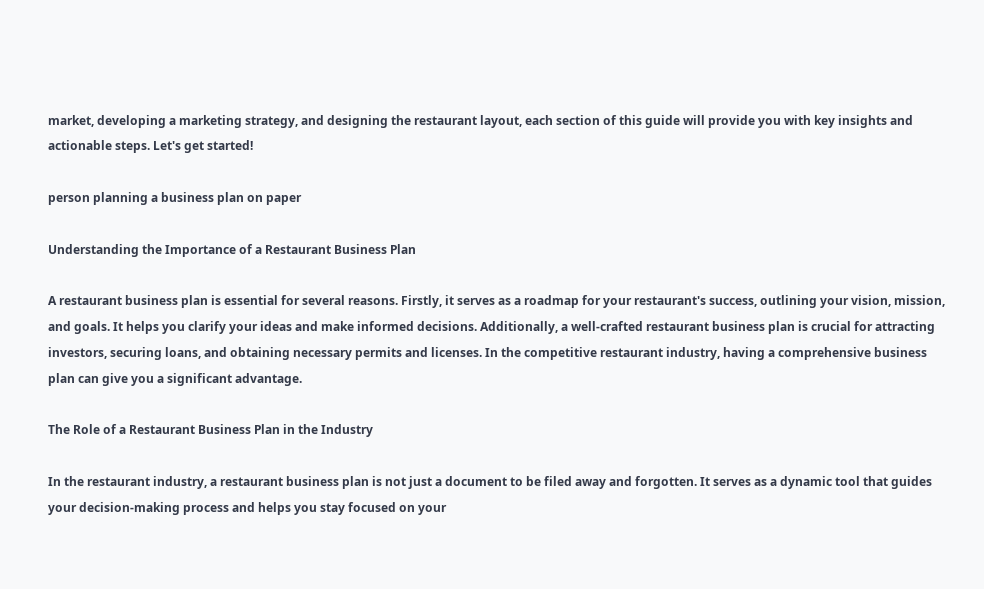market, developing a marketing strategy, and designing the restaurant layout, each section of this guide will provide you with key insights and actionable steps. Let's get started!

person planning a business plan on paper

Understanding the Importance of a Restaurant Business Plan

A restaurant business plan is essential for several reasons. Firstly, it serves as a roadmap for your restaurant's success, outlining your vision, mission, and goals. It helps you clarify your ideas and make informed decisions. Additionally, a well-crafted restaurant business plan is crucial for attracting investors, securing loans, and obtaining necessary permits and licenses. In the competitive restaurant industry, having a comprehensive business plan can give you a significant advantage.

The Role of a Restaurant Business Plan in the Industry

In the restaurant industry, a restaurant business plan is not just a document to be filed away and forgotten. It serves as a dynamic tool that guides your decision-making process and helps you stay focused on your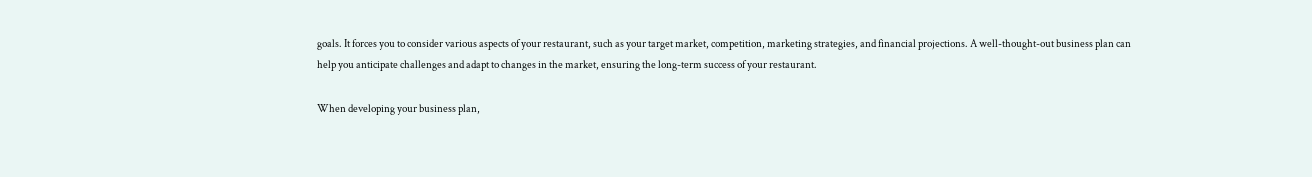goals. It forces you to consider various aspects of your restaurant, such as your target market, competition, marketing strategies, and financial projections. A well-thought-out business plan can help you anticipate challenges and adapt to changes in the market, ensuring the long-term success of your restaurant.

When developing your business plan,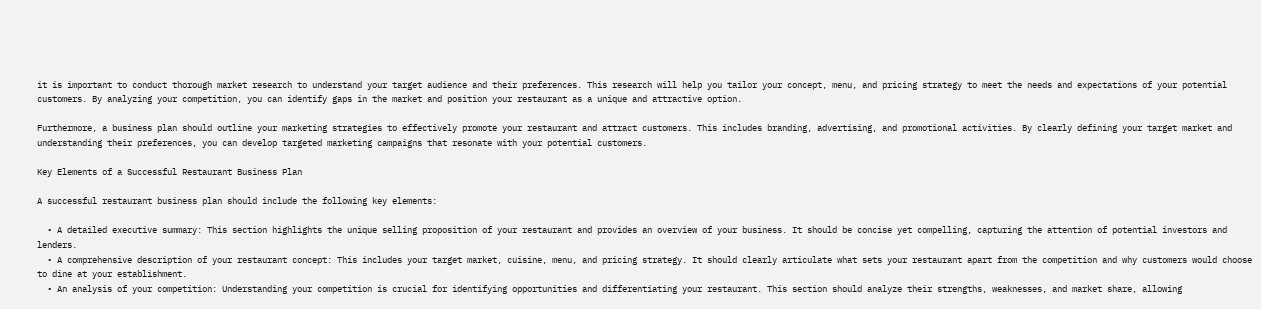it is important to conduct thorough market research to understand your target audience and their preferences. This research will help you tailor your concept, menu, and pricing strategy to meet the needs and expectations of your potential customers. By analyzing your competition, you can identify gaps in the market and position your restaurant as a unique and attractive option.

Furthermore, a business plan should outline your marketing strategies to effectively promote your restaurant and attract customers. This includes branding, advertising, and promotional activities. By clearly defining your target market and understanding their preferences, you can develop targeted marketing campaigns that resonate with your potential customers.

Key Elements of a Successful Restaurant Business Plan

A successful restaurant business plan should include the following key elements:

  • A detailed executive summary: This section highlights the unique selling proposition of your restaurant and provides an overview of your business. It should be concise yet compelling, capturing the attention of potential investors and lenders.
  • A comprehensive description of your restaurant concept: This includes your target market, cuisine, menu, and pricing strategy. It should clearly articulate what sets your restaurant apart from the competition and why customers would choose to dine at your establishment.
  • An analysis of your competition: Understanding your competition is crucial for identifying opportunities and differentiating your restaurant. This section should analyze their strengths, weaknesses, and market share, allowing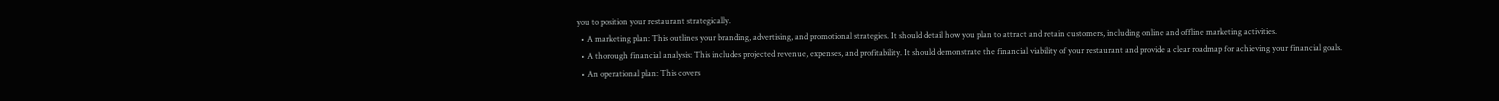you to position your restaurant strategically.
  • A marketing plan: This outlines your branding, advertising, and promotional strategies. It should detail how you plan to attract and retain customers, including online and offline marketing activities.
  • A thorough financial analysis: This includes projected revenue, expenses, and profitability. It should demonstrate the financial viability of your restaurant and provide a clear roadmap for achieving your financial goals.
  • An operational plan: This covers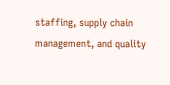staffing, supply chain management, and quality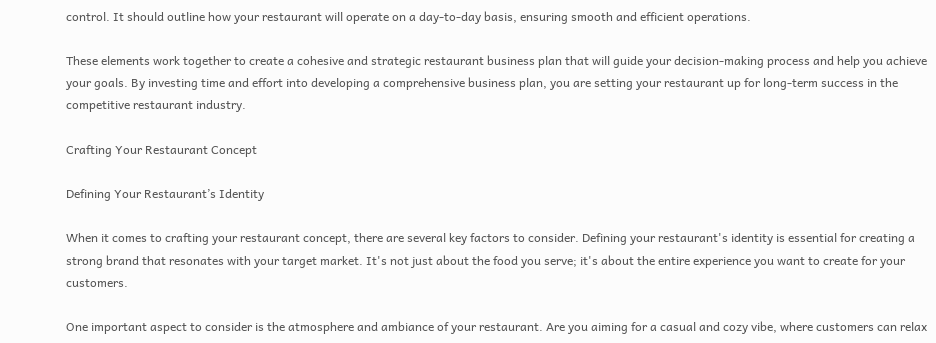control. It should outline how your restaurant will operate on a day-to-day basis, ensuring smooth and efficient operations.

These elements work together to create a cohesive and strategic restaurant business plan that will guide your decision-making process and help you achieve your goals. By investing time and effort into developing a comprehensive business plan, you are setting your restaurant up for long-term success in the competitive restaurant industry.

Crafting Your Restaurant Concept

Defining Your Restaurant’s Identity

When it comes to crafting your restaurant concept, there are several key factors to consider. Defining your restaurant's identity is essential for creating a strong brand that resonates with your target market. It's not just about the food you serve; it's about the entire experience you want to create for your customers.

One important aspect to consider is the atmosphere and ambiance of your restaurant. Are you aiming for a casual and cozy vibe, where customers can relax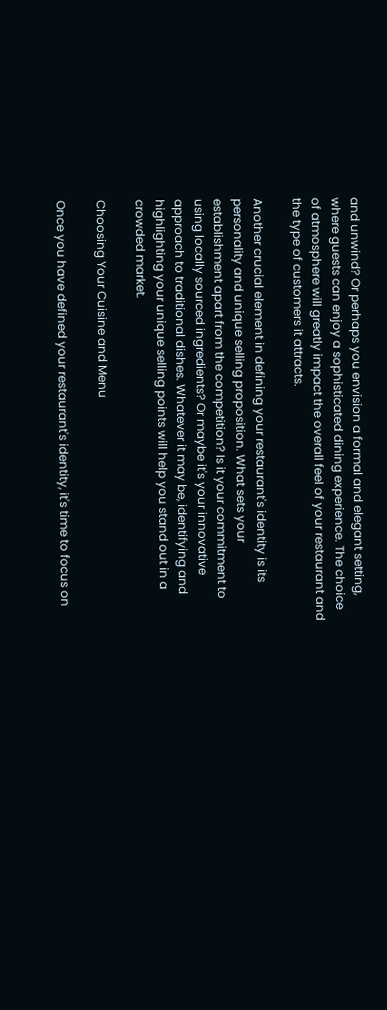and unwind? Or perhaps you envision a formal and elegant setting, where guests can enjoy a sophisticated dining experience. The choice of atmosphere will greatly impact the overall feel of your restaurant and the type of customers it attracts.

Another crucial element in defining your restaurant's identity is its personality and unique selling proposition. What sets your establishment apart from the competition? Is it your commitment to using locally sourced ingredients? Or maybe it's your innovative approach to traditional dishes. Whatever it may be, identifying and highlighting your unique selling points will help you stand out in a crowded market.

Choosing Your Cuisine and Menu

Once you have defined your restaurant's identity, it's time to focus on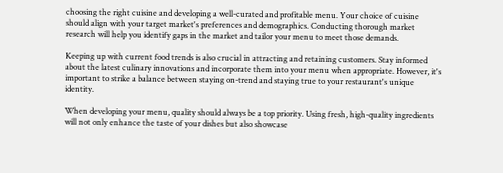choosing the right cuisine and developing a well-curated and profitable menu. Your choice of cuisine should align with your target market's preferences and demographics. Conducting thorough market research will help you identify gaps in the market and tailor your menu to meet those demands.

Keeping up with current food trends is also crucial in attracting and retaining customers. Stay informed about the latest culinary innovations and incorporate them into your menu when appropriate. However, it's important to strike a balance between staying on-trend and staying true to your restaurant's unique identity.

When developing your menu, quality should always be a top priority. Using fresh, high-quality ingredients will not only enhance the taste of your dishes but also showcase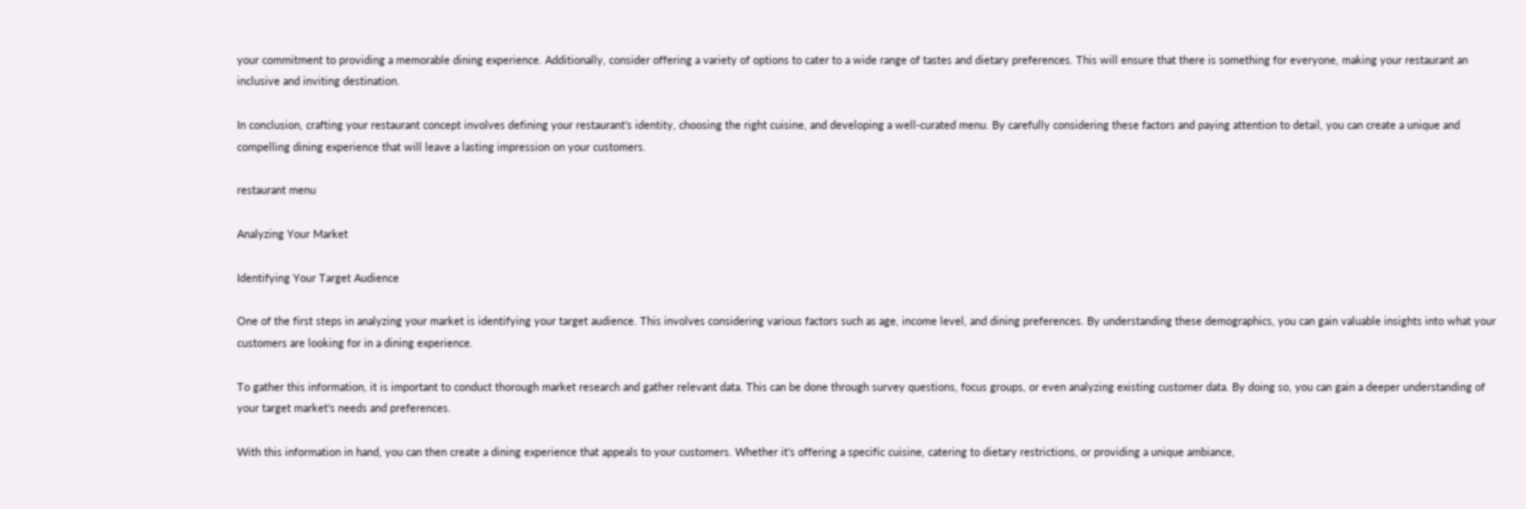your commitment to providing a memorable dining experience. Additionally, consider offering a variety of options to cater to a wide range of tastes and dietary preferences. This will ensure that there is something for everyone, making your restaurant an inclusive and inviting destination.

In conclusion, crafting your restaurant concept involves defining your restaurant's identity, choosing the right cuisine, and developing a well-curated menu. By carefully considering these factors and paying attention to detail, you can create a unique and compelling dining experience that will leave a lasting impression on your customers.

restaurant menu

Analyzing Your Market

Identifying Your Target Audience

One of the first steps in analyzing your market is identifying your target audience. This involves considering various factors such as age, income level, and dining preferences. By understanding these demographics, you can gain valuable insights into what your customers are looking for in a dining experience.

To gather this information, it is important to conduct thorough market research and gather relevant data. This can be done through survey questions, focus groups, or even analyzing existing customer data. By doing so, you can gain a deeper understanding of your target market's needs and preferences.

With this information in hand, you can then create a dining experience that appeals to your customers. Whether it's offering a specific cuisine, catering to dietary restrictions, or providing a unique ambiance,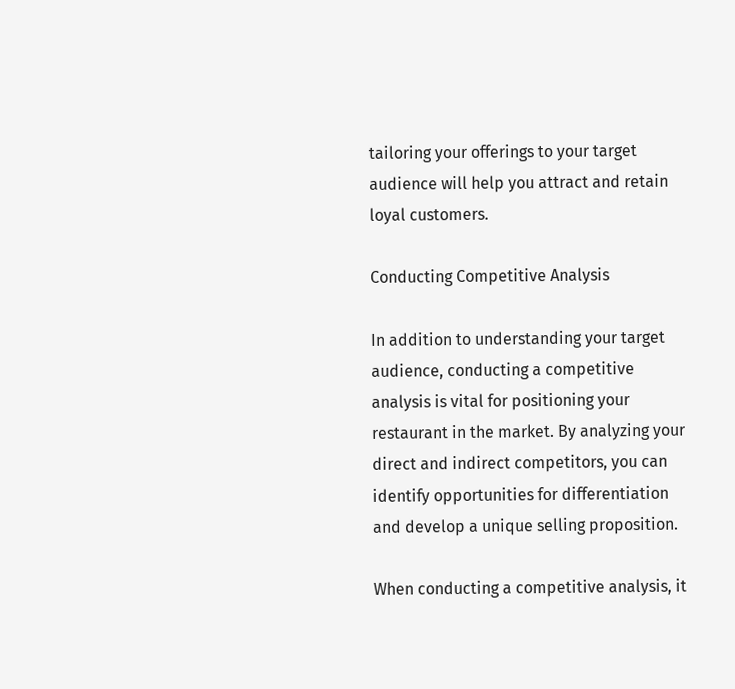tailoring your offerings to your target audience will help you attract and retain loyal customers.

Conducting Competitive Analysis

In addition to understanding your target audience, conducting a competitive analysis is vital for positioning your restaurant in the market. By analyzing your direct and indirect competitors, you can identify opportunities for differentiation and develop a unique selling proposition.

When conducting a competitive analysis, it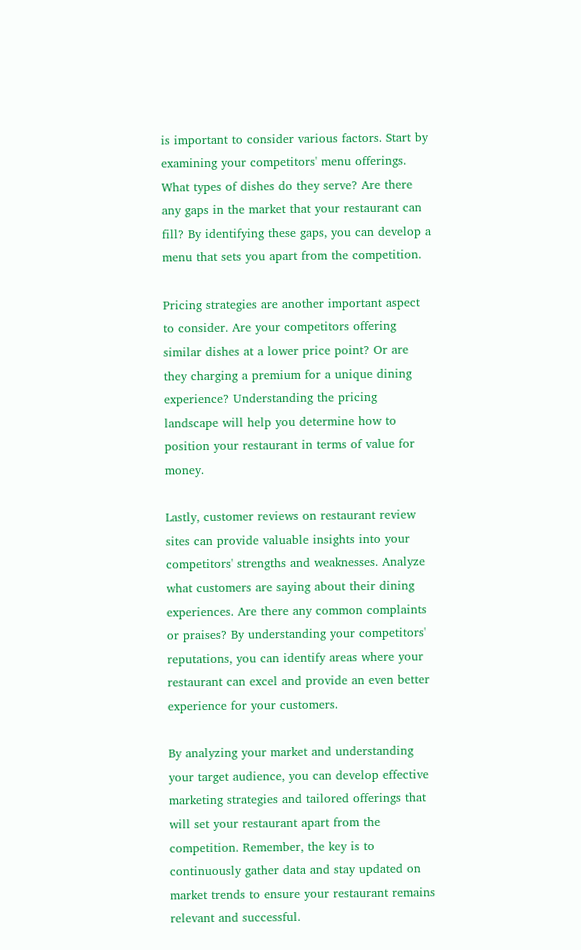is important to consider various factors. Start by examining your competitors' menu offerings. What types of dishes do they serve? Are there any gaps in the market that your restaurant can fill? By identifying these gaps, you can develop a menu that sets you apart from the competition.

Pricing strategies are another important aspect to consider. Are your competitors offering similar dishes at a lower price point? Or are they charging a premium for a unique dining experience? Understanding the pricing landscape will help you determine how to position your restaurant in terms of value for money.

Lastly, customer reviews on restaurant review sites can provide valuable insights into your competitors' strengths and weaknesses. Analyze what customers are saying about their dining experiences. Are there any common complaints or praises? By understanding your competitors' reputations, you can identify areas where your restaurant can excel and provide an even better experience for your customers.

By analyzing your market and understanding your target audience, you can develop effective marketing strategies and tailored offerings that will set your restaurant apart from the competition. Remember, the key is to continuously gather data and stay updated on market trends to ensure your restaurant remains relevant and successful.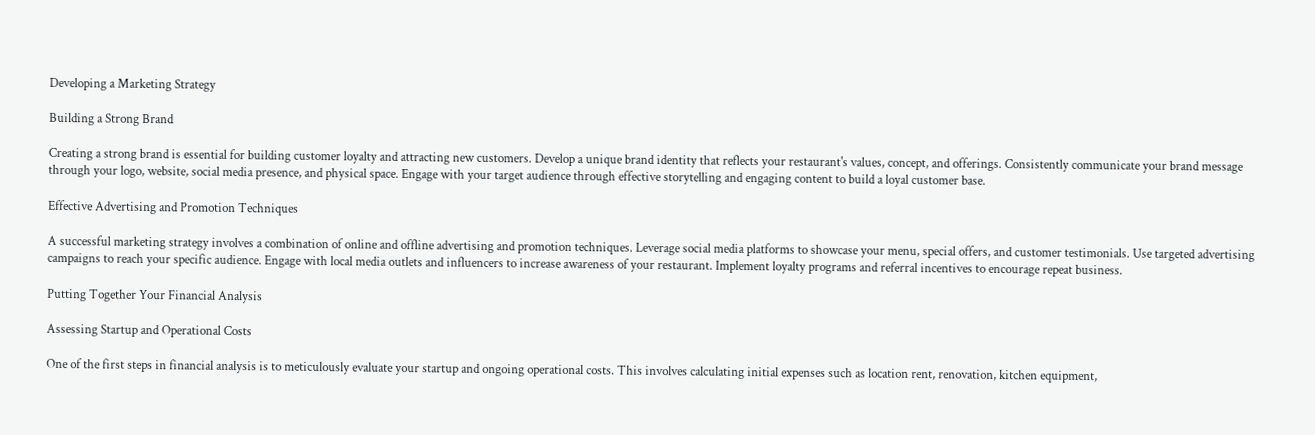Developing a Marketing Strategy

Building a Strong Brand

Creating a strong brand is essential for building customer loyalty and attracting new customers. Develop a unique brand identity that reflects your restaurant's values, concept, and offerings. Consistently communicate your brand message through your logo, website, social media presence, and physical space. Engage with your target audience through effective storytelling and engaging content to build a loyal customer base.

Effective Advertising and Promotion Techniques

A successful marketing strategy involves a combination of online and offline advertising and promotion techniques. Leverage social media platforms to showcase your menu, special offers, and customer testimonials. Use targeted advertising campaigns to reach your specific audience. Engage with local media outlets and influencers to increase awareness of your restaurant. Implement loyalty programs and referral incentives to encourage repeat business.

Putting Together Your Financial Analysis

Assessing Startup and Operational Costs

One of the first steps in financial analysis is to meticulously evaluate your startup and ongoing operational costs. This involves calculating initial expenses such as location rent, renovation, kitchen equipment,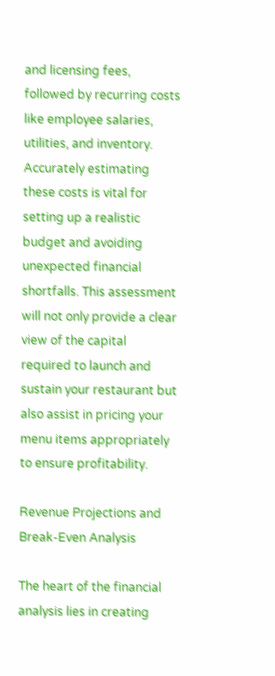and licensing fees, followed by recurring costs like employee salaries, utilities, and inventory. Accurately estimating these costs is vital for setting up a realistic budget and avoiding unexpected financial shortfalls. This assessment will not only provide a clear view of the capital required to launch and sustain your restaurant but also assist in pricing your menu items appropriately to ensure profitability.

Revenue Projections and Break-Even Analysis

The heart of the financial analysis lies in creating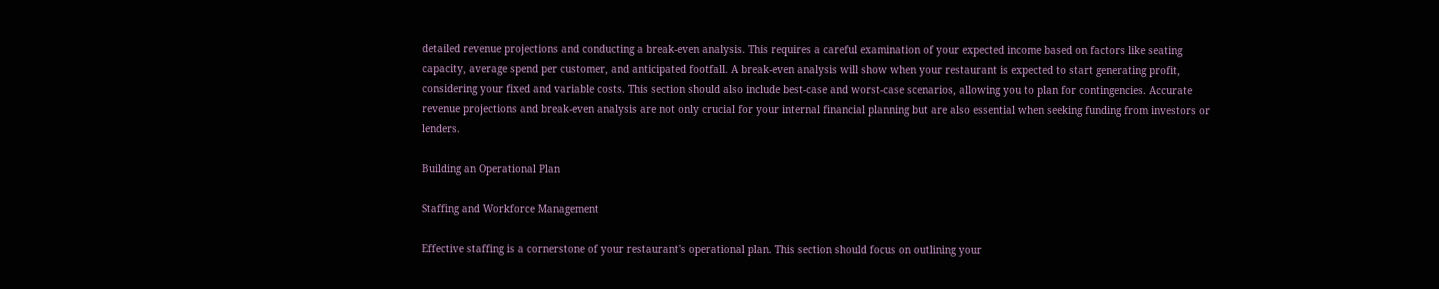detailed revenue projections and conducting a break-even analysis. This requires a careful examination of your expected income based on factors like seating capacity, average spend per customer, and anticipated footfall. A break-even analysis will show when your restaurant is expected to start generating profit, considering your fixed and variable costs. This section should also include best-case and worst-case scenarios, allowing you to plan for contingencies. Accurate revenue projections and break-even analysis are not only crucial for your internal financial planning but are also essential when seeking funding from investors or lenders.

Building an Operational Plan

Staffing and Workforce Management

Effective staffing is a cornerstone of your restaurant's operational plan. This section should focus on outlining your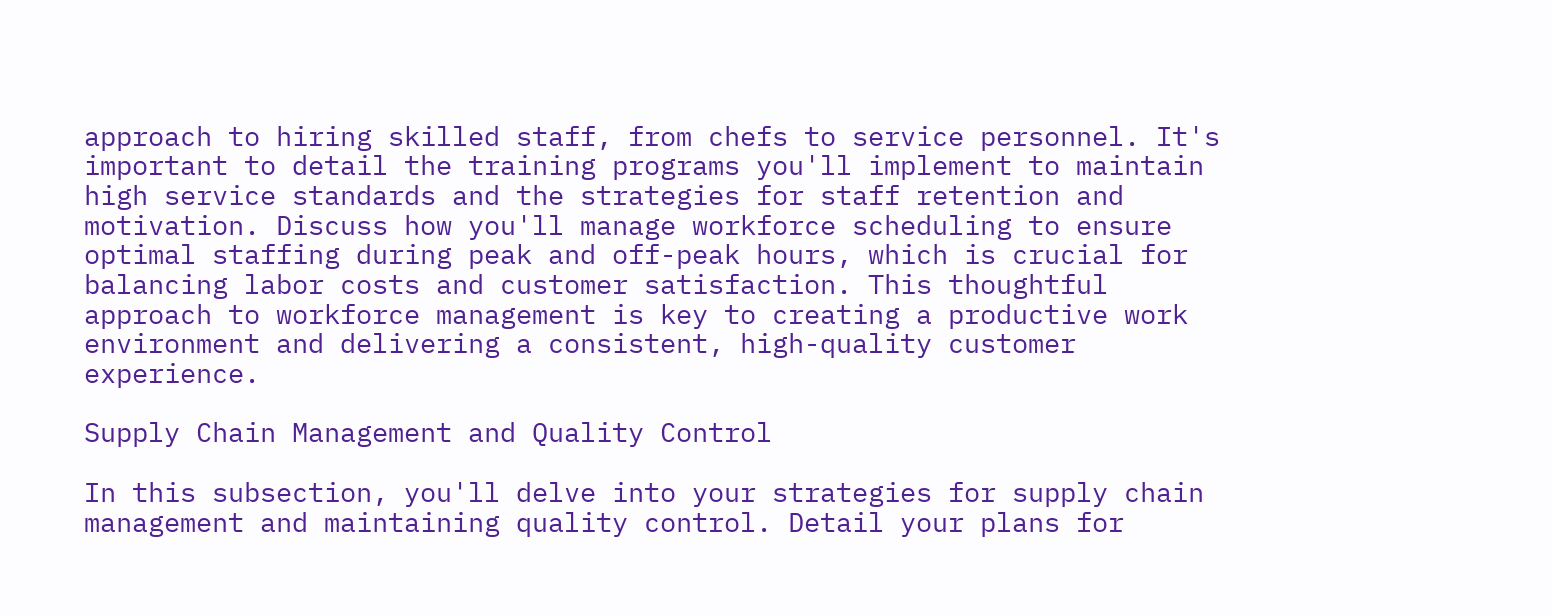approach to hiring skilled staff, from chefs to service personnel. It's important to detail the training programs you'll implement to maintain high service standards and the strategies for staff retention and motivation. Discuss how you'll manage workforce scheduling to ensure optimal staffing during peak and off-peak hours, which is crucial for balancing labor costs and customer satisfaction. This thoughtful approach to workforce management is key to creating a productive work environment and delivering a consistent, high-quality customer experience.

Supply Chain Management and Quality Control

In this subsection, you'll delve into your strategies for supply chain management and maintaining quality control. Detail your plans for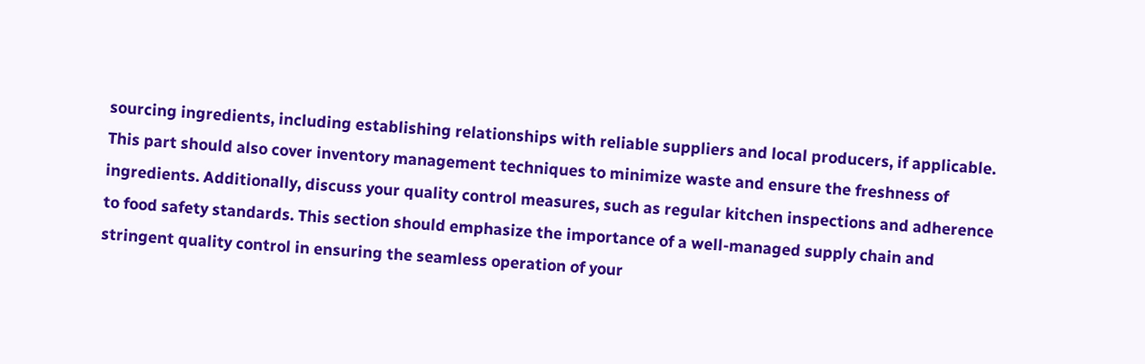sourcing ingredients, including establishing relationships with reliable suppliers and local producers, if applicable. This part should also cover inventory management techniques to minimize waste and ensure the freshness of ingredients. Additionally, discuss your quality control measures, such as regular kitchen inspections and adherence to food safety standards. This section should emphasize the importance of a well-managed supply chain and stringent quality control in ensuring the seamless operation of your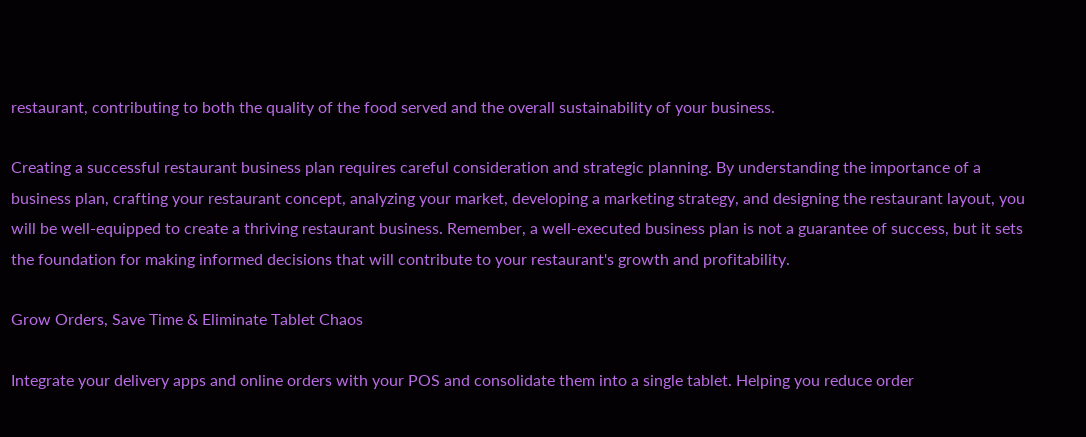restaurant, contributing to both the quality of the food served and the overall sustainability of your business.

Creating a successful restaurant business plan requires careful consideration and strategic planning. By understanding the importance of a business plan, crafting your restaurant concept, analyzing your market, developing a marketing strategy, and designing the restaurant layout, you will be well-equipped to create a thriving restaurant business. Remember, a well-executed business plan is not a guarantee of success, but it sets the foundation for making informed decisions that will contribute to your restaurant's growth and profitability.

Grow Orders, Save Time & Eliminate Tablet Chaos

Integrate your delivery apps and online orders with your POS and consolidate them into a single tablet. Helping you reduce order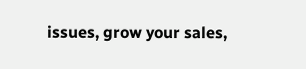issues, grow your sales,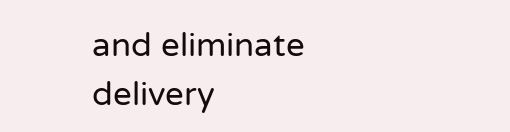and eliminate delivery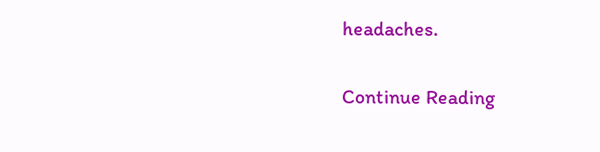headaches.

Continue Reading